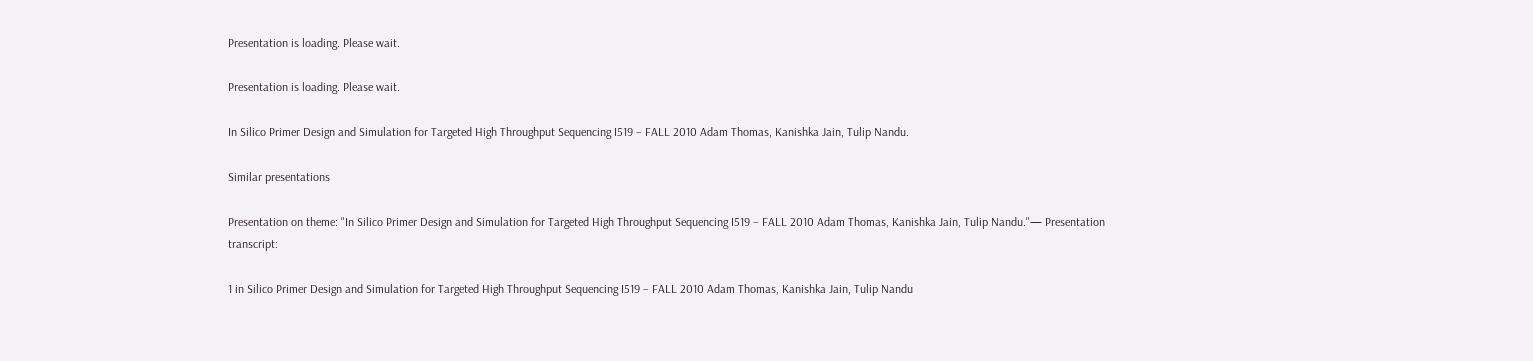Presentation is loading. Please wait.

Presentation is loading. Please wait.

In Silico Primer Design and Simulation for Targeted High Throughput Sequencing I519 – FALL 2010 Adam Thomas, Kanishka Jain, Tulip Nandu.

Similar presentations

Presentation on theme: "In Silico Primer Design and Simulation for Targeted High Throughput Sequencing I519 – FALL 2010 Adam Thomas, Kanishka Jain, Tulip Nandu."— Presentation transcript:

1 in Silico Primer Design and Simulation for Targeted High Throughput Sequencing I519 – FALL 2010 Adam Thomas, Kanishka Jain, Tulip Nandu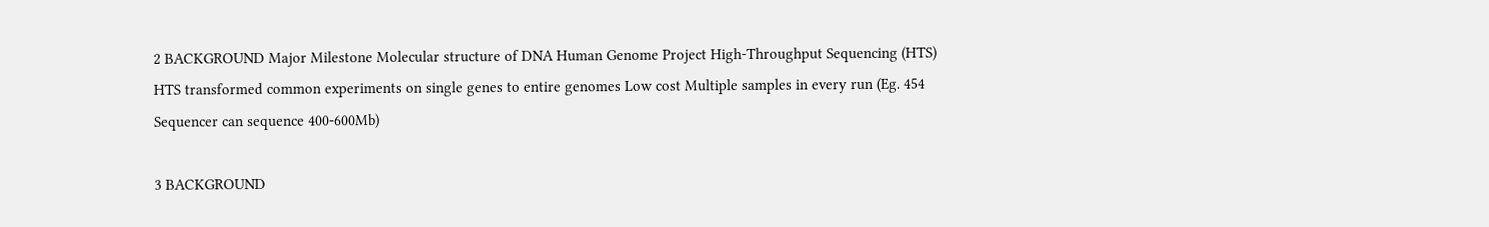2 BACKGROUND Major Milestone Molecular structure of DNA Human Genome Project High-Throughput Sequencing (HTS) HTS transformed common experiments on single genes to entire genomes Low cost Multiple samples in every run (Eg. 454 Sequencer can sequence 400-600Mb)

3 BACKGROUND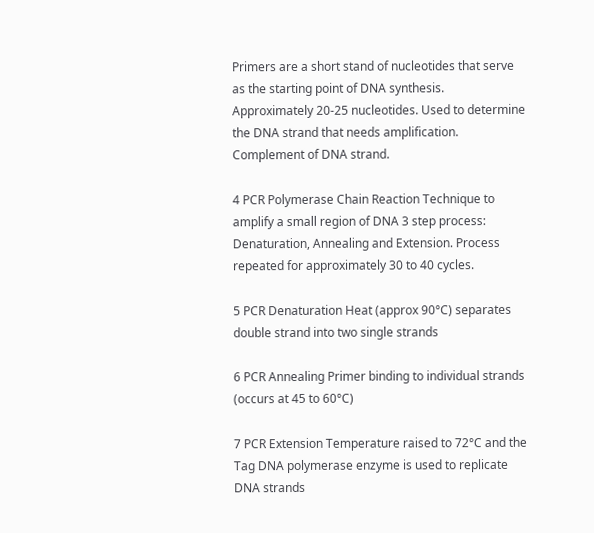Primers are a short stand of nucleotides that serve as the starting point of DNA synthesis. Approximately 20-25 nucleotides. Used to determine the DNA strand that needs amplification. Complement of DNA strand.

4 PCR Polymerase Chain Reaction Technique to amplify a small region of DNA 3 step process: Denaturation, Annealing and Extension. Process repeated for approximately 30 to 40 cycles.

5 PCR Denaturation Heat (approx 90°C) separates double strand into two single strands

6 PCR Annealing Primer binding to individual strands (occurs at 45 to 60°C)

7 PCR Extension Temperature raised to 72°C and the Tag DNA polymerase enzyme is used to replicate DNA strands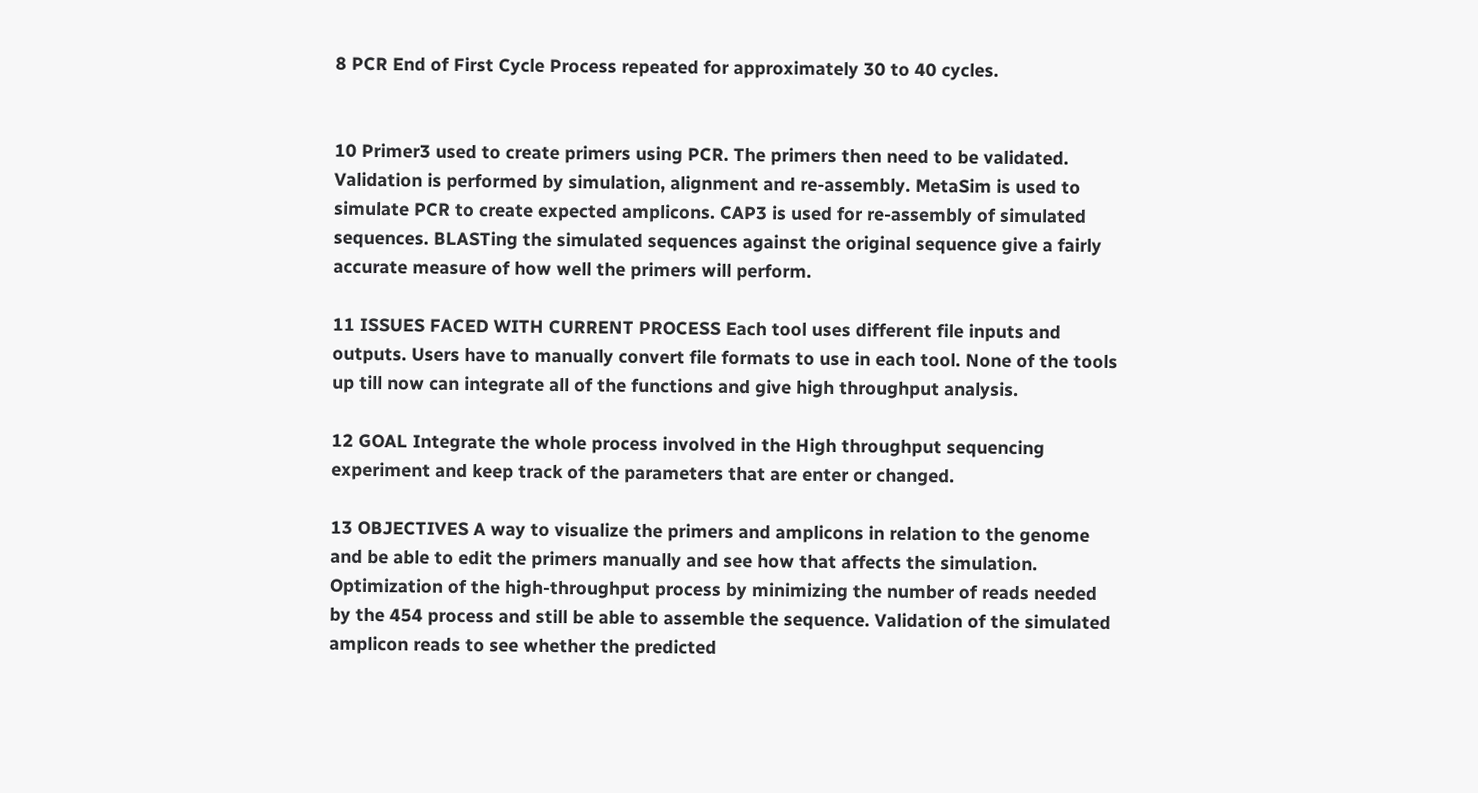8 PCR End of First Cycle Process repeated for approximately 30 to 40 cycles.


10 Primer3 used to create primers using PCR. The primers then need to be validated. Validation is performed by simulation, alignment and re-assembly. MetaSim is used to simulate PCR to create expected amplicons. CAP3 is used for re-assembly of simulated sequences. BLASTing the simulated sequences against the original sequence give a fairly accurate measure of how well the primers will perform.

11 ISSUES FACED WITH CURRENT PROCESS Each tool uses different file inputs and outputs. Users have to manually convert file formats to use in each tool. None of the tools up till now can integrate all of the functions and give high throughput analysis.

12 GOAL Integrate the whole process involved in the High throughput sequencing experiment and keep track of the parameters that are enter or changed.

13 OBJECTIVES A way to visualize the primers and amplicons in relation to the genome and be able to edit the primers manually and see how that affects the simulation. Optimization of the high-throughput process by minimizing the number of reads needed by the 454 process and still be able to assemble the sequence. Validation of the simulated amplicon reads to see whether the predicted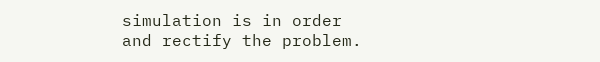simulation is in order and rectify the problem.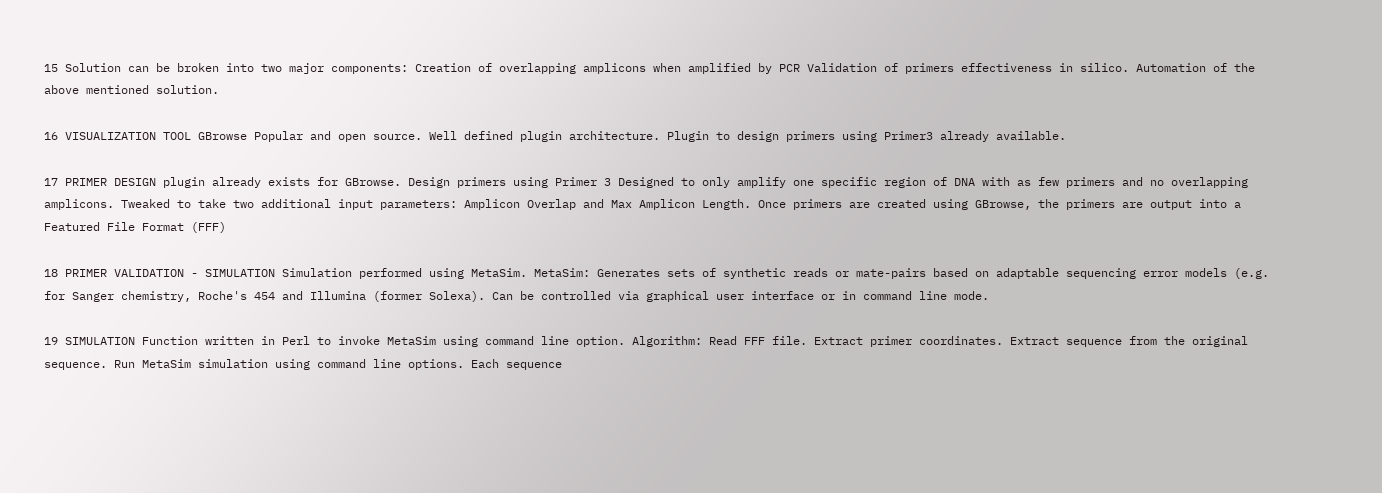15 Solution can be broken into two major components: Creation of overlapping amplicons when amplified by PCR Validation of primers effectiveness in silico. Automation of the above mentioned solution.

16 VISUALIZATION TOOL GBrowse Popular and open source. Well defined plugin architecture. Plugin to design primers using Primer3 already available.

17 PRIMER DESIGN plugin already exists for GBrowse. Design primers using Primer 3 Designed to only amplify one specific region of DNA with as few primers and no overlapping amplicons. Tweaked to take two additional input parameters: Amplicon Overlap and Max Amplicon Length. Once primers are created using GBrowse, the primers are output into a Featured File Format (FFF)

18 PRIMER VALIDATION - SIMULATION Simulation performed using MetaSim. MetaSim: Generates sets of synthetic reads or mate-pairs based on adaptable sequencing error models (e.g. for Sanger chemistry, Roche's 454 and Illumina (former Solexa). Can be controlled via graphical user interface or in command line mode.

19 SIMULATION Function written in Perl to invoke MetaSim using command line option. Algorithm: Read FFF file. Extract primer coordinates. Extract sequence from the original sequence. Run MetaSim simulation using command line options. Each sequence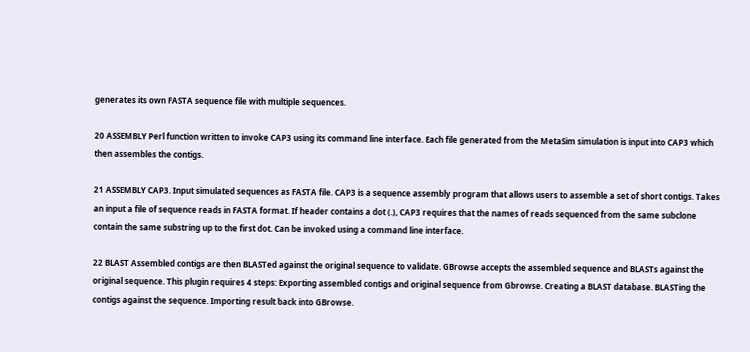generates its own FASTA sequence file with multiple sequences.

20 ASSEMBLY Perl function written to invoke CAP3 using its command line interface. Each file generated from the MetaSim simulation is input into CAP3 which then assembles the contigs.

21 ASSEMBLY CAP3. Input simulated sequences as FASTA file. CAP3 is a sequence assembly program that allows users to assemble a set of short contigs. Takes an input a file of sequence reads in FASTA format. If header contains a dot (.), CAP3 requires that the names of reads sequenced from the same subclone contain the same substring up to the first dot. Can be invoked using a command line interface.

22 BLAST Assembled contigs are then BLASTed against the original sequence to validate. GBrowse accepts the assembled sequence and BLASTs against the original sequence. This plugin requires 4 steps: Exporting assembled contigs and original sequence from Gbrowse. Creating a BLAST database. BLASTing the contigs against the sequence. Importing result back into GBrowse.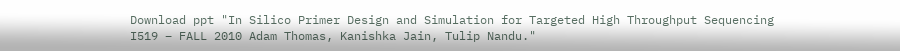Download ppt "In Silico Primer Design and Simulation for Targeted High Throughput Sequencing I519 – FALL 2010 Adam Thomas, Kanishka Jain, Tulip Nandu."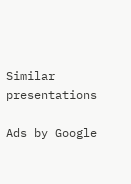Similar presentations

Ads by Google